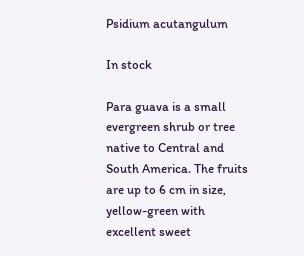Psidium acutangulum

In stock

Para guava is a small evergreen shrub or tree native to Central and South America. The fruits are up to 6 cm in size, yellow-green with excellent sweet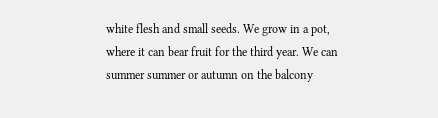white flesh and small seeds. We grow in a pot, where it can bear fruit for the third year. We can summer summer or autumn on the balcony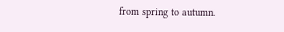from spring to autumn.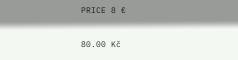PRICE 8 €

80.00 Kč